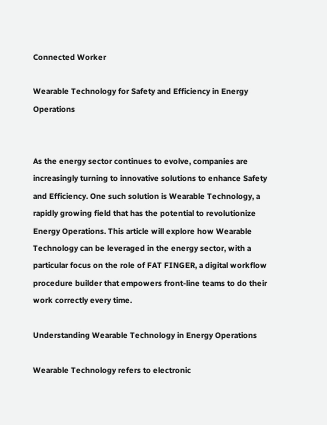Connected Worker

Wearable Technology for Safety and Efficiency in Energy Operations


As the energy sector continues to evolve, companies are increasingly turning to innovative solutions to enhance Safety and Efficiency. One such solution is Wearable Technology, a rapidly growing field that has the potential to revolutionize Energy Operations. This article will explore how Wearable Technology can be leveraged in the energy sector, with a particular focus on the role of FAT FINGER, a digital workflow procedure builder that empowers front-line teams to do their work correctly every time.

Understanding Wearable Technology in Energy Operations

Wearable Technology refers to electronic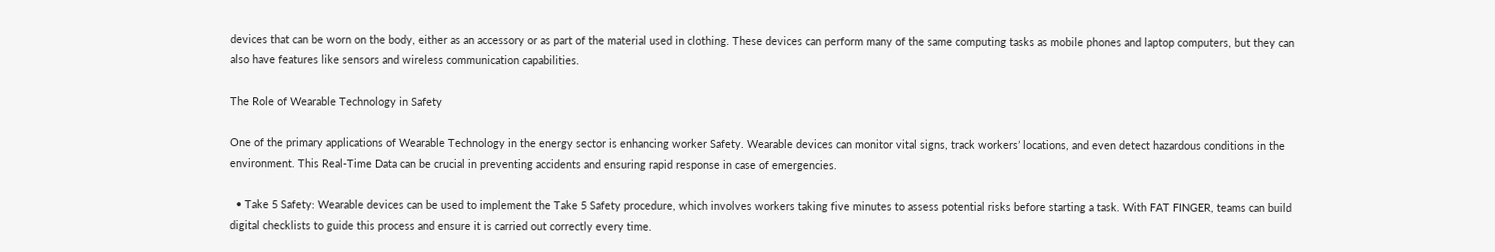devices that can be worn on the body, either as an accessory or as part of the material used in clothing. These devices can perform many of the same computing tasks as mobile phones and laptop computers, but they can also have features like sensors and wireless communication capabilities.

The Role of Wearable Technology in Safety

One of the primary applications of Wearable Technology in the energy sector is enhancing worker Safety. Wearable devices can monitor vital signs, track workers’ locations, and even detect hazardous conditions in the environment. This Real-Time Data can be crucial in preventing accidents and ensuring rapid response in case of emergencies.

  • Take 5 Safety: Wearable devices can be used to implement the Take 5 Safety procedure, which involves workers taking five minutes to assess potential risks before starting a task. With FAT FINGER, teams can build digital checklists to guide this process and ensure it is carried out correctly every time.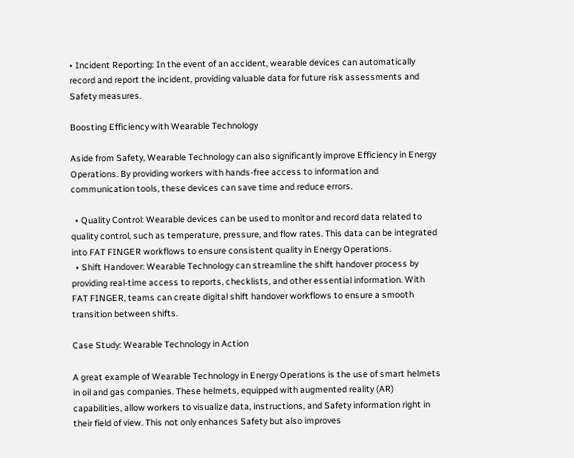• Incident Reporting: In the event of an accident, wearable devices can automatically record and report the incident, providing valuable data for future risk assessments and Safety measures.

Boosting Efficiency with Wearable Technology

Aside from Safety, Wearable Technology can also significantly improve Efficiency in Energy Operations. By providing workers with hands-free access to information and communication tools, these devices can save time and reduce errors.

  • Quality Control: Wearable devices can be used to monitor and record data related to quality control, such as temperature, pressure, and flow rates. This data can be integrated into FAT FINGER workflows to ensure consistent quality in Energy Operations.
  • Shift Handover: Wearable Technology can streamline the shift handover process by providing real-time access to reports, checklists, and other essential information. With FAT FINGER, teams can create digital shift handover workflows to ensure a smooth transition between shifts.

Case Study: Wearable Technology in Action

A great example of Wearable Technology in Energy Operations is the use of smart helmets in oil and gas companies. These helmets, equipped with augmented reality (AR) capabilities, allow workers to visualize data, instructions, and Safety information right in their field of view. This not only enhances Safety but also improves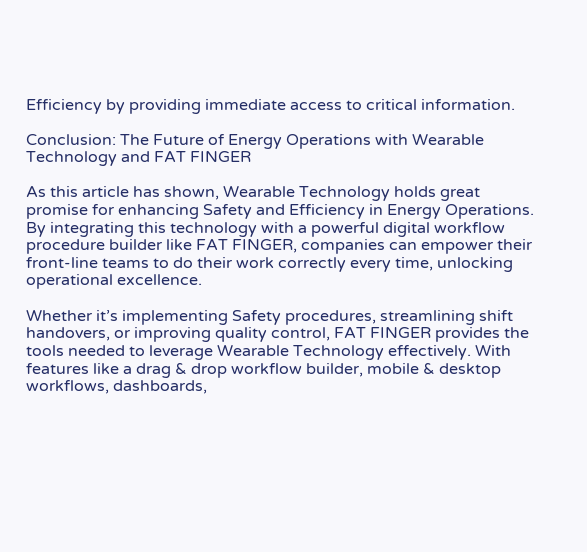Efficiency by providing immediate access to critical information.

Conclusion: The Future of Energy Operations with Wearable Technology and FAT FINGER

As this article has shown, Wearable Technology holds great promise for enhancing Safety and Efficiency in Energy Operations. By integrating this technology with a powerful digital workflow procedure builder like FAT FINGER, companies can empower their front-line teams to do their work correctly every time, unlocking operational excellence.

Whether it’s implementing Safety procedures, streamlining shift handovers, or improving quality control, FAT FINGER provides the tools needed to leverage Wearable Technology effectively. With features like a drag & drop workflow builder, mobile & desktop workflows, dashboards,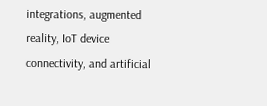integrations, augmented reality, IoT device connectivity, and artificial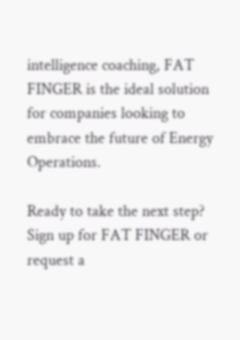intelligence coaching, FAT FINGER is the ideal solution for companies looking to embrace the future of Energy Operations.

Ready to take the next step? Sign up for FAT FINGER or request a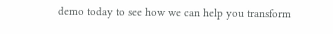demo today to see how we can help you transform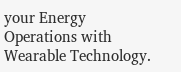your Energy Operations with Wearable Technology.